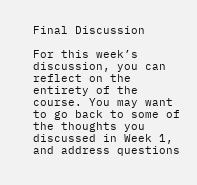Final Discussion

For this week’s discussion, you can reflect on the entirety of the course. You may want to go back to some of the thoughts you discussed in Week 1, and address questions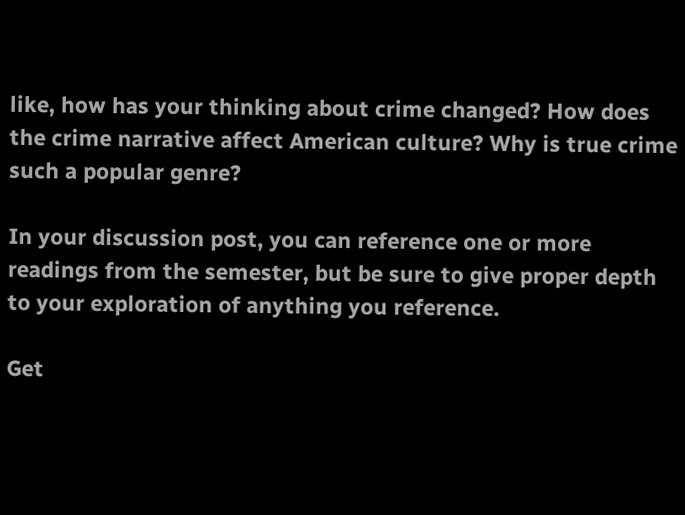like, how has your thinking about crime changed? How does the crime narrative affect American culture? Why is true crime such a popular genre?

In your discussion post, you can reference one or more readings from the semester, but be sure to give proper depth to your exploration of anything you reference.

Get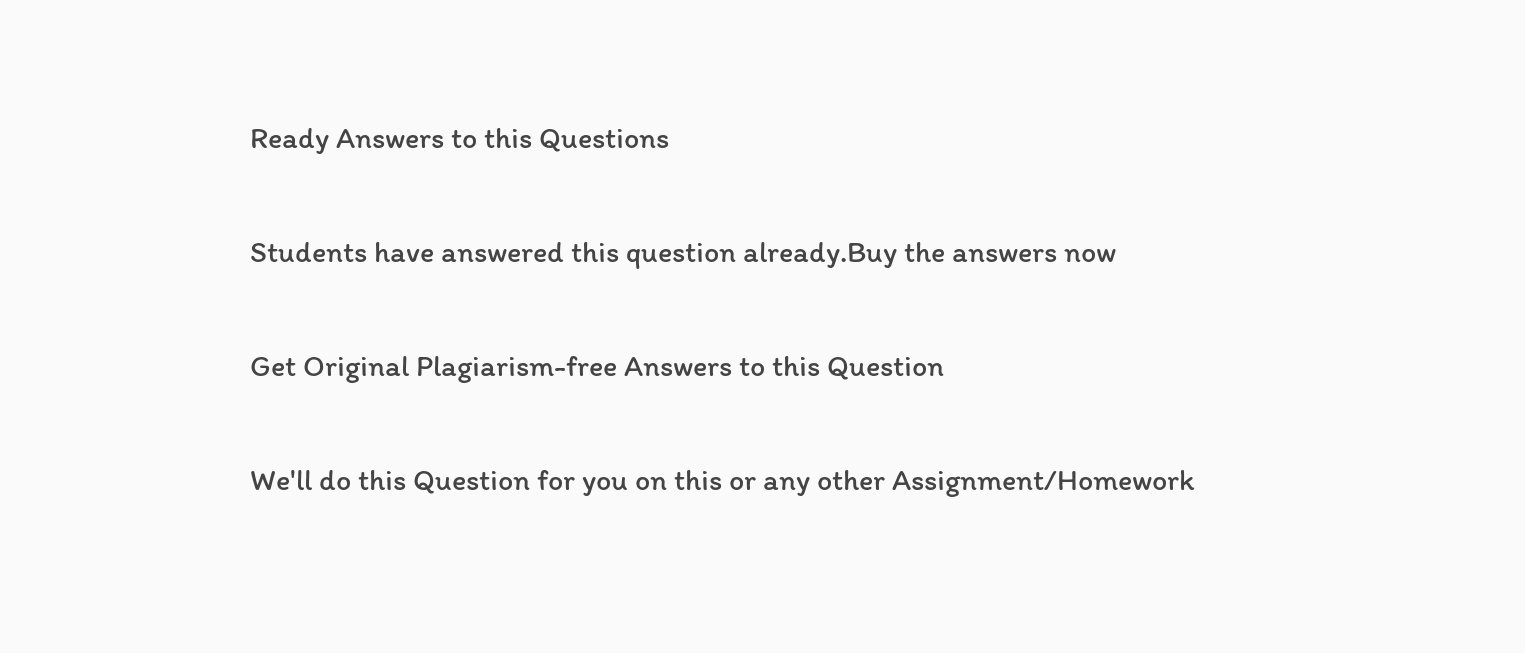Ready Answers to this Questions

Students have answered this question already.Buy the answers now

Get Original Plagiarism-free Answers to this Question

We'll do this Question for you on this or any other Assignment/Homework